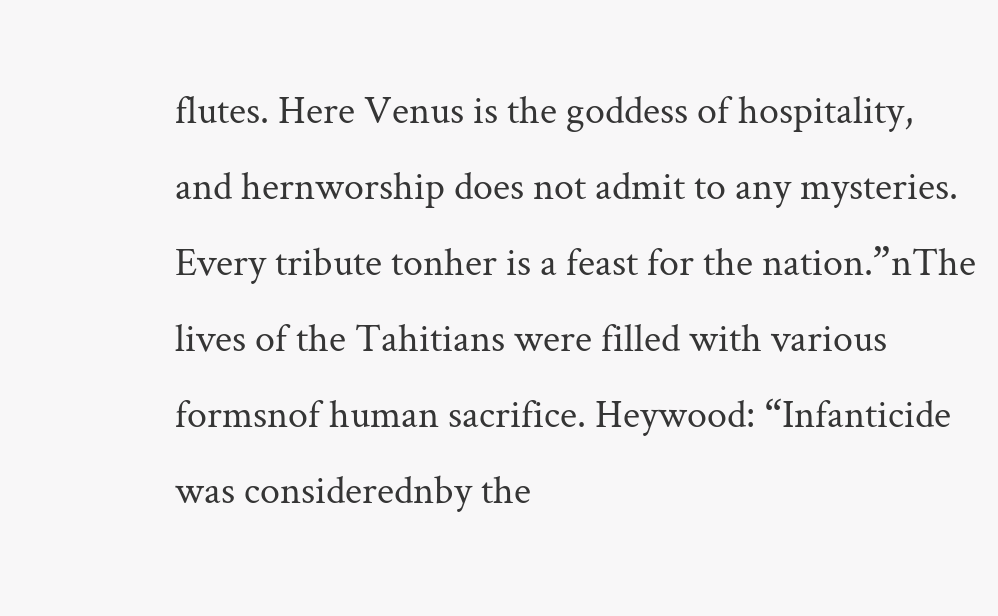flutes. Here Venus is the goddess of hospitality, and hernworship does not admit to any mysteries. Every tribute tonher is a feast for the nation.”nThe lives of the Tahitians were filled with various formsnof human sacrifice. Heywood: “Infanticide was considerednby the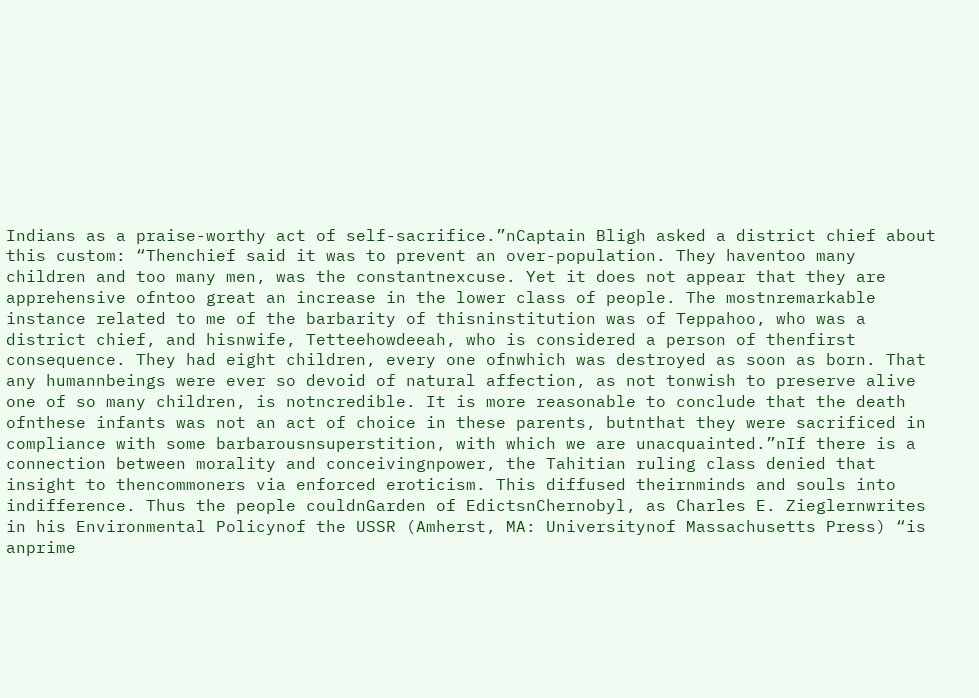Indians as a praise-worthy act of self-sacrifice.”nCaptain Bligh asked a district chief about this custom: “Thenchief said it was to prevent an over-population. They haventoo many children and too many men, was the constantnexcuse. Yet it does not appear that they are apprehensive ofntoo great an increase in the lower class of people. The mostnremarkable instance related to me of the barbarity of thisninstitution was of Teppahoo, who was a district chief, and hisnwife, Tetteehowdeeah, who is considered a person of thenfirst consequence. They had eight children, every one ofnwhich was destroyed as soon as born. That any humannbeings were ever so devoid of natural affection, as not tonwish to preserve alive one of so many children, is notncredible. It is more reasonable to conclude that the death ofnthese infants was not an act of choice in these parents, butnthat they were sacrificed in compliance with some barbarousnsuperstition, with which we are unacquainted.”nIf there is a connection between morality and conceivingnpower, the Tahitian ruling class denied that insight to thencommoners via enforced eroticism. This diffused theirnminds and souls into indifference. Thus the people couldnGarden of EdictsnChernobyl, as Charles E. Zieglernwrites in his Environmental Policynof the USSR (Amherst, MA: Universitynof Massachusetts Press) “is anprime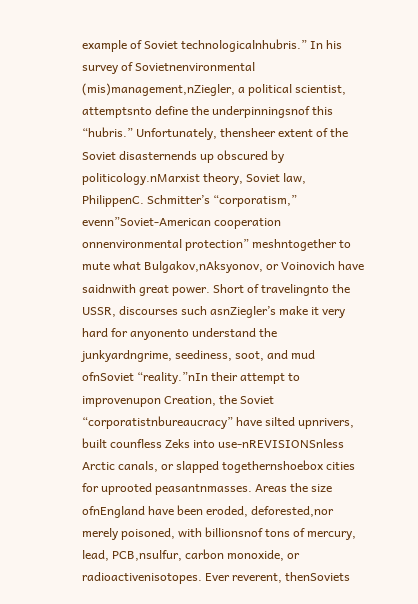example of Soviet technologicalnhubris.” In his survey of Sovietnenvironmental (mis)management,nZiegler, a political scientist, attemptsnto define the underpinningsnof this “hubris.” Unfortunately, thensheer extent of the Soviet disasternends up obscured by politicology.nMarxist theory, Soviet law, PhilippenC. Schmitter’s “corporatism,” evenn”Soviet-American cooperation onnenvironmental protection” meshntogether to mute what Bulgakov,nAksyonov, or Voinovich have saidnwith great power. Short of travelingnto the USSR, discourses such asnZiegler’s make it very hard for anyonento understand the junkyardngrime, seediness, soot, and mud ofnSoviet “reality.”nIn their attempt to improvenupon Creation, the Soviet “corporatistnbureaucracy” have silted upnrivers, built counfless Zeks into use-nREVISIONSnless Arctic canals, or slapped togethernshoebox cities for uprooted peasantnmasses. Areas the size ofnEngland have been eroded, deforested,nor merely poisoned, with billionsnof tons of mercury, lead, PCB,nsulfur, carbon monoxide, or radioactivenisotopes. Ever reverent, thenSoviets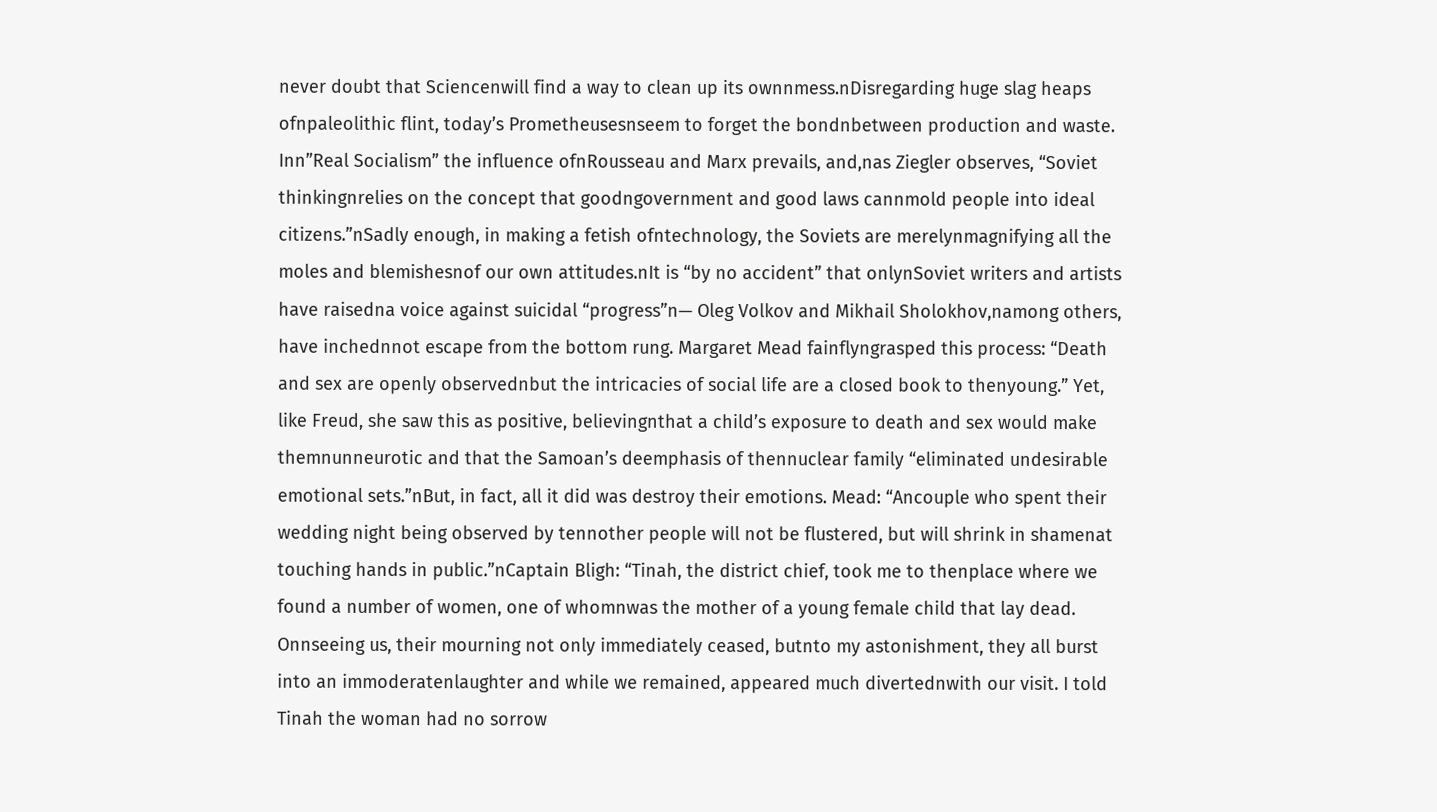never doubt that Sciencenwill find a way to clean up its ownnmess.nDisregarding huge slag heaps ofnpaleolithic flint, today’s Prometheusesnseem to forget the bondnbetween production and waste. Inn”Real Socialism” the influence ofnRousseau and Marx prevails, and,nas Ziegler observes, “Soviet thinkingnrelies on the concept that goodngovernment and good laws cannmold people into ideal citizens.”nSadly enough, in making a fetish ofntechnology, the Soviets are merelynmagnifying all the moles and blemishesnof our own attitudes.nIt is “by no accident” that onlynSoviet writers and artists have raisedna voice against suicidal “progress”n— Oleg Volkov and Mikhail Sholokhov,namong others, have inchednnot escape from the bottom rung. Margaret Mead fainflyngrasped this process: “Death and sex are openly observednbut the intricacies of social life are a closed book to thenyoung.” Yet, like Freud, she saw this as positive, believingnthat a child’s exposure to death and sex would make themnunneurotic and that the Samoan’s deemphasis of thennuclear family “eliminated undesirable emotional sets.”nBut, in fact, all it did was destroy their emotions. Mead: “Ancouple who spent their wedding night being observed by tennother people will not be flustered, but will shrink in shamenat touching hands in public.”nCaptain Bligh: “Tinah, the district chief, took me to thenplace where we found a number of women, one of whomnwas the mother of a young female child that lay dead. Onnseeing us, their mourning not only immediately ceased, butnto my astonishment, they all burst into an immoderatenlaughter and while we remained, appeared much divertednwith our visit. I told Tinah the woman had no sorrow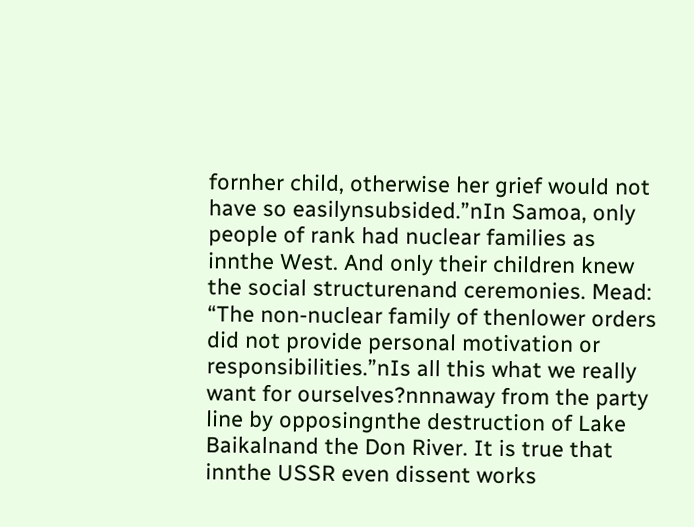fornher child, otherwise her grief would not have so easilynsubsided.”nIn Samoa, only people of rank had nuclear families as innthe West. And only their children knew the social structurenand ceremonies. Mead: “The non-nuclear family of thenlower orders did not provide personal motivation or responsibilities.”nIs all this what we really want for ourselves?nnnaway from the party line by opposingnthe destruction of Lake Baikalnand the Don River. It is true that innthe USSR even dissent works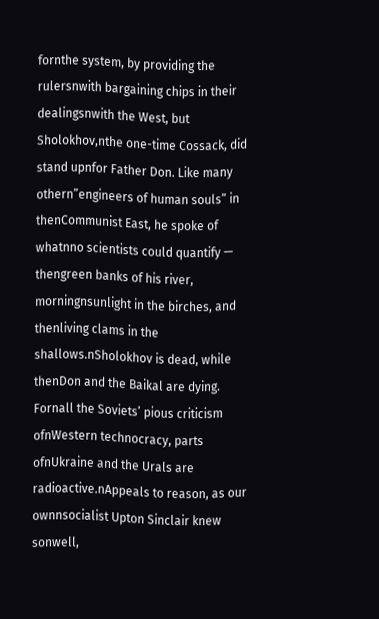fornthe system, by providing the rulersnwith bargaining chips in their dealingsnwith the West, but Sholokhov,nthe one-time Cossack, did stand upnfor Father Don. Like many othern”engineers of human souls” in thenCommunist East, he spoke of whatnno scientists could quantify — thengreen banks of his river, morningnsunlight in the birches, and thenliving clams in the shallows.nSholokhov is dead, while thenDon and the Baikal are dying. Fornall the Soviets’ pious criticism ofnWestern technocracy, parts ofnUkraine and the Urals are radioactive.nAppeals to reason, as our ownnsocialist Upton Sinclair knew sonwell,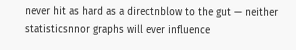never hit as hard as a directnblow to the gut — neither statisticsnnor graphs will ever influence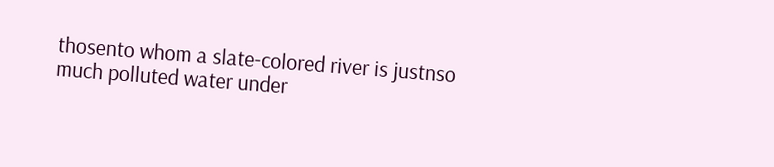thosento whom a slate-colored river is justnso much polluted water under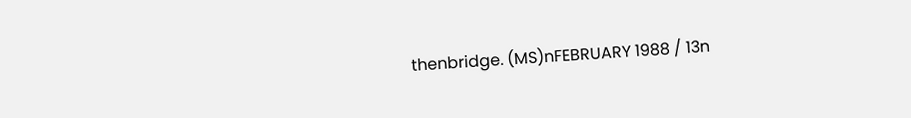thenbridge. (MS)nFEBRUARY 1988 / 13n